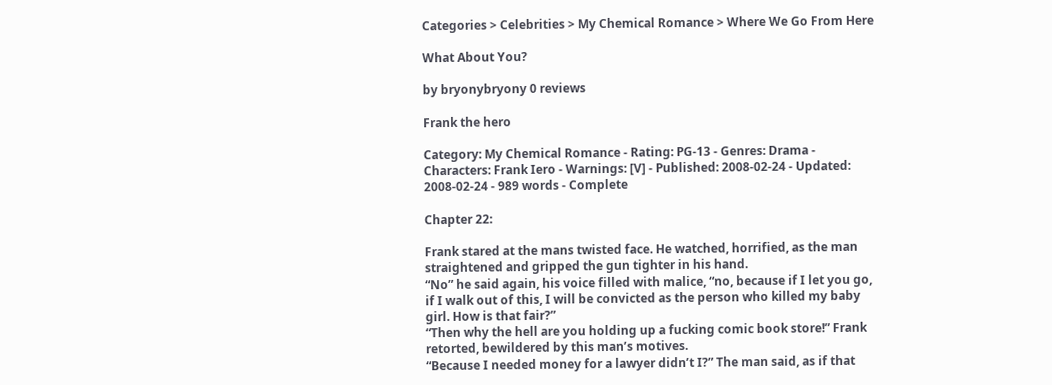Categories > Celebrities > My Chemical Romance > Where We Go From Here

What About You?

by bryonybryony 0 reviews

Frank the hero

Category: My Chemical Romance - Rating: PG-13 - Genres: Drama - Characters: Frank Iero - Warnings: [V] - Published: 2008-02-24 - Updated: 2008-02-24 - 989 words - Complete

Chapter 22:

Frank stared at the mans twisted face. He watched, horrified, as the man straightened and gripped the gun tighter in his hand.
“No” he said again, his voice filled with malice, “no, because if I let you go, if I walk out of this, I will be convicted as the person who killed my baby girl. How is that fair?”
“Then why the hell are you holding up a fucking comic book store!” Frank retorted, bewildered by this man’s motives.
“Because I needed money for a lawyer didn’t I?” The man said, as if that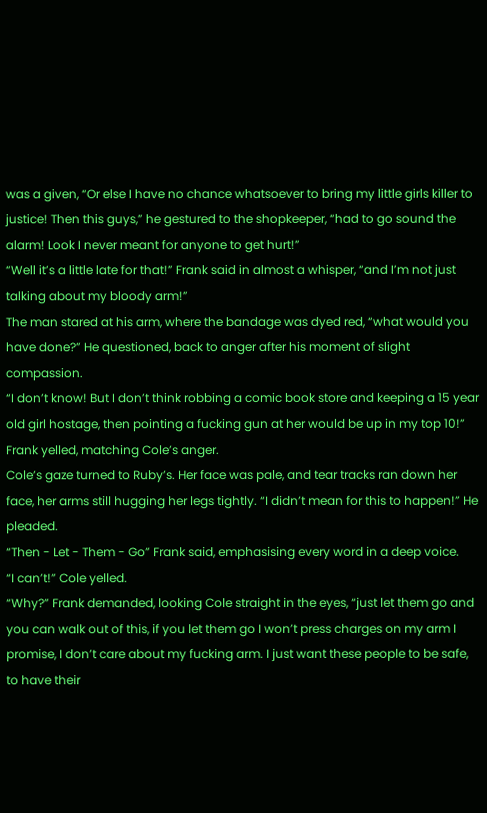was a given, “Or else I have no chance whatsoever to bring my little girls killer to justice! Then this guys,” he gestured to the shopkeeper, “had to go sound the alarm! Look I never meant for anyone to get hurt!”
“Well it’s a little late for that!” Frank said in almost a whisper, “and I’m not just talking about my bloody arm!”
The man stared at his arm, where the bandage was dyed red, “what would you have done?” He questioned, back to anger after his moment of slight compassion.
“I don’t know! But I don’t think robbing a comic book store and keeping a 15 year old girl hostage, then pointing a fucking gun at her would be up in my top 10!” Frank yelled, matching Cole’s anger.
Cole’s gaze turned to Ruby’s. Her face was pale, and tear tracks ran down her face, her arms still hugging her legs tightly. “I didn’t mean for this to happen!” He pleaded.
“Then - Let - Them - Go” Frank said, emphasising every word in a deep voice.
“I can’t!” Cole yelled.
“Why?” Frank demanded, looking Cole straight in the eyes, “just let them go and you can walk out of this, if you let them go I won’t press charges on my arm I promise, I don’t care about my fucking arm. I just want these people to be safe, to have their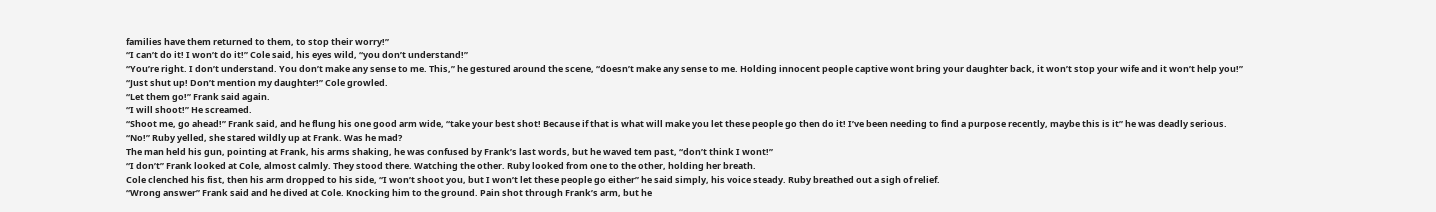families have them returned to them, to stop their worry!”
“I can’t do it! I won’t do it!” Cole said, his eyes wild, “you don’t understand!”
“You’re right. I don’t understand. You don’t make any sense to me. This,” he gestured around the scene, “doesn’t make any sense to me. Holding innocent people captive wont bring your daughter back, it won’t stop your wife and it won’t help you!”
“Just shut up! Don’t mention my daughter!” Cole growled.
“Let them go!” Frank said again.
“I will shoot!” He screamed.
“Shoot me, go ahead!” Frank said, and he flung his one good arm wide, “take your best shot! Because if that is what will make you let these people go then do it! I’ve been needing to find a purpose recently, maybe this is it” he was deadly serious.
“No!” Ruby yelled, she stared wildly up at Frank. Was he mad?
The man held his gun, pointing at Frank, his arms shaking, he was confused by Frank’s last words, but he waved tem past, “don’t think I wont!”
“I don’t” Frank looked at Cole, almost calmly. They stood there. Watching the other. Ruby looked from one to the other, holding her breath.
Cole clenched his fist, then his arm dropped to his side, “I won’t shoot you, but I won’t let these people go either” he said simply, his voice steady. Ruby breathed out a sigh of relief.
“Wrong answer” Frank said and he dived at Cole. Knocking him to the ground. Pain shot through Frank’s arm, but he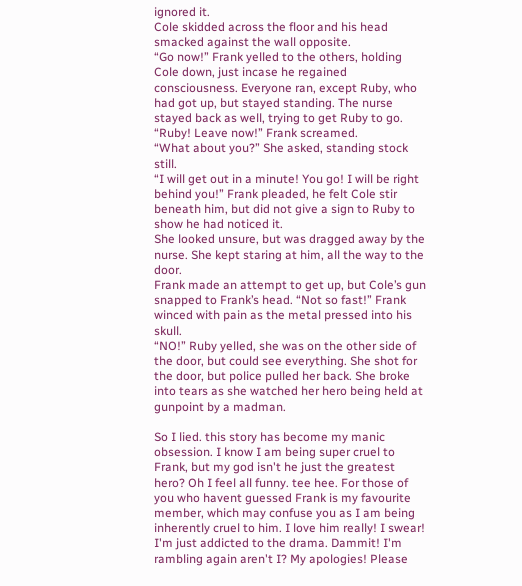ignored it.
Cole skidded across the floor and his head smacked against the wall opposite.
“Go now!” Frank yelled to the others, holding Cole down, just incase he regained consciousness. Everyone ran, except Ruby, who had got up, but stayed standing. The nurse stayed back as well, trying to get Ruby to go. “Ruby! Leave now!” Frank screamed.
“What about you?” She asked, standing stock still.
“I will get out in a minute! You go! I will be right behind you!” Frank pleaded, he felt Cole stir beneath him, but did not give a sign to Ruby to show he had noticed it.
She looked unsure, but was dragged away by the nurse. She kept staring at him, all the way to the door.
Frank made an attempt to get up, but Cole’s gun snapped to Frank’s head. “Not so fast!” Frank winced with pain as the metal pressed into his skull.
“NO!” Ruby yelled, she was on the other side of the door, but could see everything. She shot for the door, but police pulled her back. She broke into tears as she watched her hero being held at gunpoint by a madman.

So I lied. this story has become my manic obsession. I know I am being super cruel to Frank, but my god isn't he just the greatest hero? Oh I feel all funny. tee hee. For those of you who havent guessed Frank is my favourite member, which may confuse you as I am being inherently cruel to him. I love him really! I swear! I'm just addicted to the drama. Dammit! I'm rambling again aren't I? My apologies! Please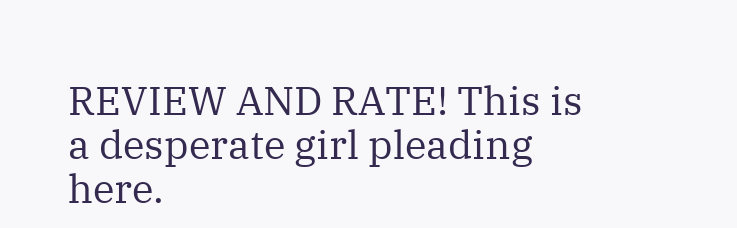REVIEW AND RATE! This is a desperate girl pleading here.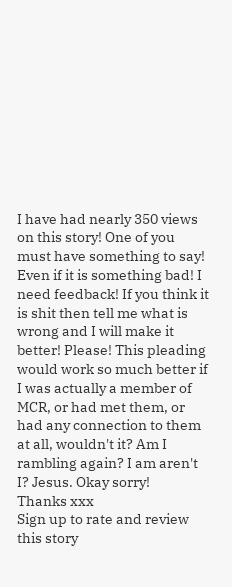I have had nearly 350 views on this story! One of you must have something to say! Even if it is something bad! I need feedback! If you think it is shit then tell me what is wrong and I will make it better! Please! This pleading would work so much better if I was actually a member of MCR, or had met them, or had any connection to them at all, wouldn't it? Am I rambling again? I am aren't I? Jesus. Okay sorry!
Thanks xxx
Sign up to rate and review this story